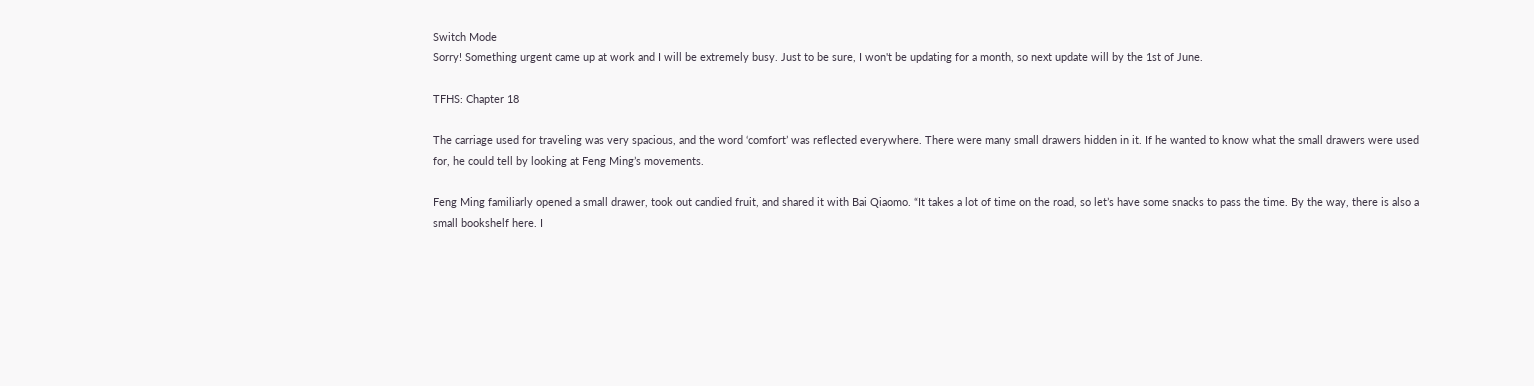Switch Mode
Sorry! Something urgent came up at work and I will be extremely busy. Just to be sure, I won't be updating for a month, so next update will by the 1st of June.

TFHS: Chapter 18

The carriage used for traveling was very spacious, and the word ‘comfort’ was reflected everywhere. There were many small drawers hidden in it. If he wanted to know what the small drawers were used for, he could tell by looking at Feng Ming’s movements.

Feng Ming familiarly opened a small drawer, took out candied fruit, and shared it with Bai Qiaomo. “It takes a lot of time on the road, so let’s have some snacks to pass the time. By the way, there is also a small bookshelf here. I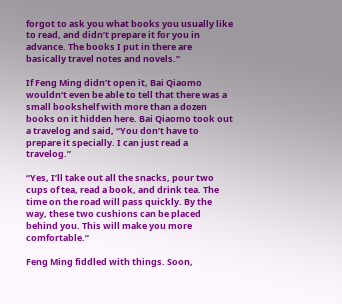forgot to ask you what books you usually like to read, and didn’t prepare it for you in advance. The books I put in there are basically travel notes and novels.”

If Feng Ming didn’t open it, Bai Qiaomo wouldn’t even be able to tell that there was a small bookshelf with more than a dozen books on it hidden here. Bai Qiaomo took out a travelog and said, “You don’t have to prepare it specially. I can just read a travelog.”

“Yes, I’ll take out all the snacks, pour two cups of tea, read a book, and drink tea. The time on the road will pass quickly. By the way, these two cushions can be placed behind you. This will make you more comfortable.”

Feng Ming fiddled with things. Soon,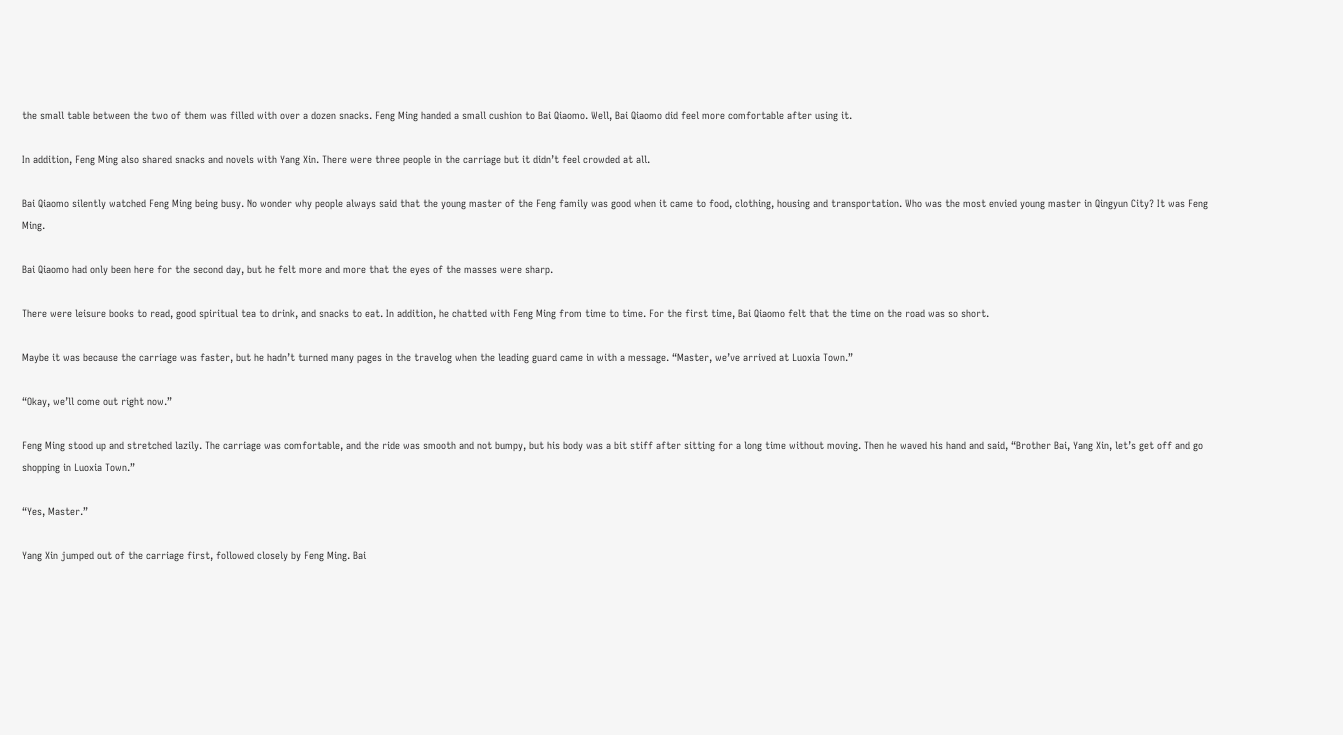the small table between the two of them was filled with over a dozen snacks. Feng Ming handed a small cushion to Bai Qiaomo. Well, Bai Qiaomo did feel more comfortable after using it.

In addition, Feng Ming also shared snacks and novels with Yang Xin. There were three people in the carriage but it didn’t feel crowded at all.

Bai Qiaomo silently watched Feng Ming being busy. No wonder why people always said that the young master of the Feng family was good when it came to food, clothing, housing and transportation. Who was the most envied young master in Qingyun City? It was Feng Ming.

Bai Qiaomo had only been here for the second day, but he felt more and more that the eyes of the masses were sharp.

There were leisure books to read, good spiritual tea to drink, and snacks to eat. In addition, he chatted with Feng Ming from time to time. For the first time, Bai Qiaomo felt that the time on the road was so short.

Maybe it was because the carriage was faster, but he hadn’t turned many pages in the travelog when the leading guard came in with a message. “Master, we’ve arrived at Luoxia Town.”

“Okay, we’ll come out right now.”

Feng Ming stood up and stretched lazily. The carriage was comfortable, and the ride was smooth and not bumpy, but his body was a bit stiff after sitting for a long time without moving. Then he waved his hand and said, “Brother Bai, Yang Xin, let’s get off and go shopping in Luoxia Town.”

“Yes, Master.”

Yang Xin jumped out of the carriage first, followed closely by Feng Ming. Bai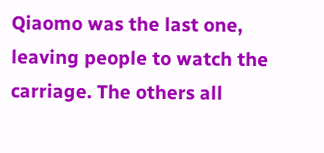Qiaomo was the last one, leaving people to watch the carriage. The others all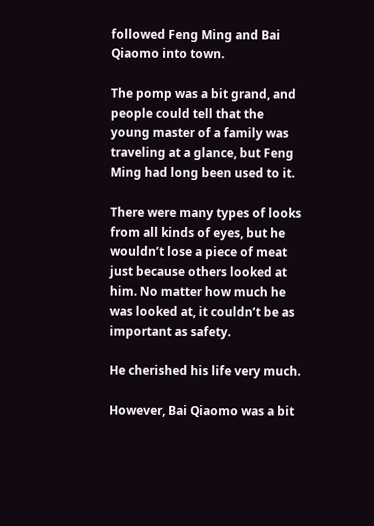followed Feng Ming and Bai Qiaomo into town.

The pomp was a bit grand, and people could tell that the young master of a family was traveling at a glance, but Feng Ming had long been used to it.

There were many types of looks from all kinds of eyes, but he wouldn’t lose a piece of meat just because others looked at him. No matter how much he was looked at, it couldn’t be as important as safety.

He cherished his life very much.

However, Bai Qiaomo was a bit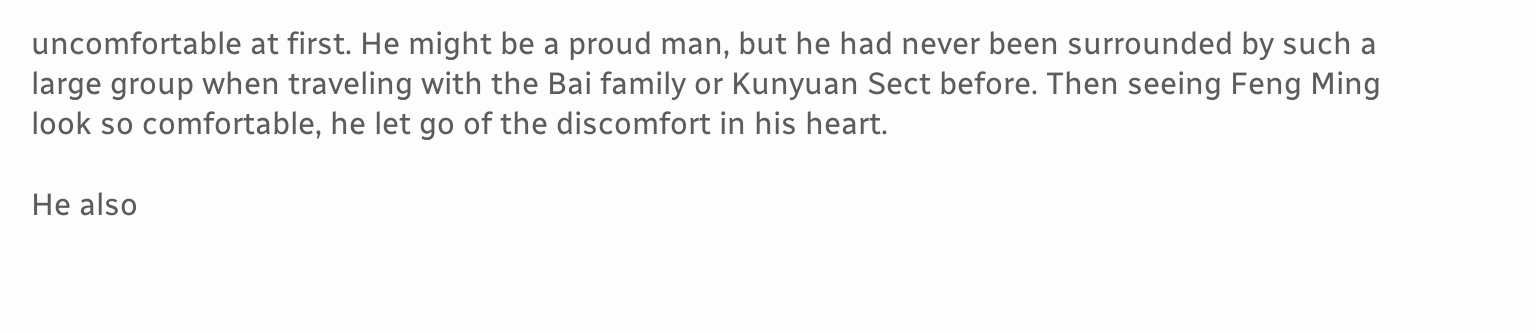uncomfortable at first. He might be a proud man, but he had never been surrounded by such a large group when traveling with the Bai family or Kunyuan Sect before. Then seeing Feng Ming look so comfortable, he let go of the discomfort in his heart.

He also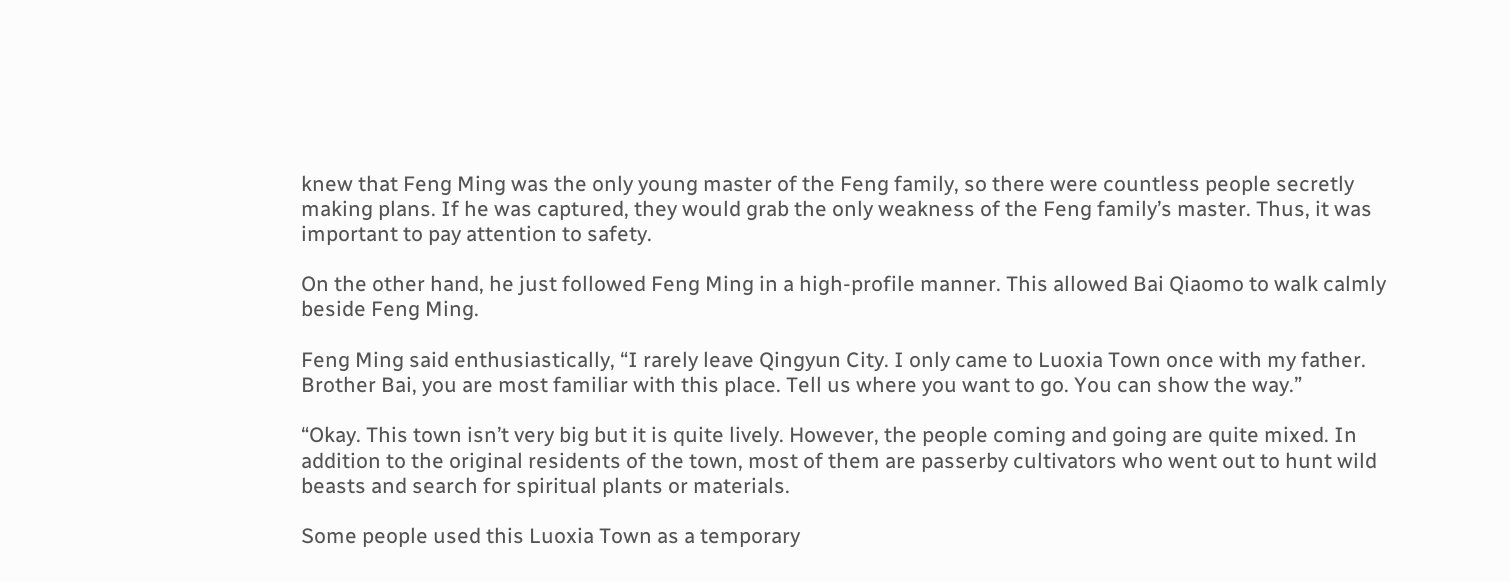knew that Feng Ming was the only young master of the Feng family, so there were countless people secretly making plans. If he was captured, they would grab the only weakness of the Feng family’s master. Thus, it was important to pay attention to safety.

On the other hand, he just followed Feng Ming in a high-profile manner. This allowed Bai Qiaomo to walk calmly beside Feng Ming.

Feng Ming said enthusiastically, “I rarely leave Qingyun City. I only came to Luoxia Town once with my father. Brother Bai, you are most familiar with this place. Tell us where you want to go. You can show the way.”

“Okay. This town isn’t very big but it is quite lively. However, the people coming and going are quite mixed. In addition to the original residents of the town, most of them are passerby cultivators who went out to hunt wild beasts and search for spiritual plants or materials.

Some people used this Luoxia Town as a temporary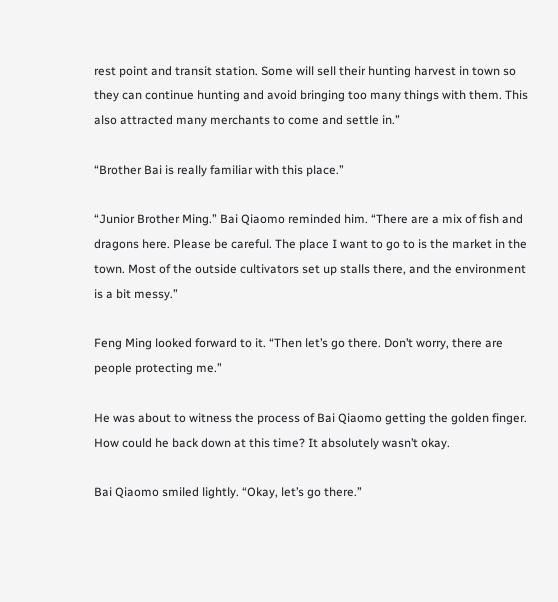rest point and transit station. Some will sell their hunting harvest in town so they can continue hunting and avoid bringing too many things with them. This also attracted many merchants to come and settle in.”

“Brother Bai is really familiar with this place.”

“Junior Brother Ming.” Bai Qiaomo reminded him. “There are a mix of fish and dragons here. Please be careful. The place I want to go to is the market in the town. Most of the outside cultivators set up stalls there, and the environment is a bit messy.”

Feng Ming looked forward to it. “Then let’s go there. Don’t worry, there are people protecting me.”

He was about to witness the process of Bai Qiaomo getting the golden finger. How could he back down at this time? It absolutely wasn’t okay.

Bai Qiaomo smiled lightly. “Okay, let’s go there.”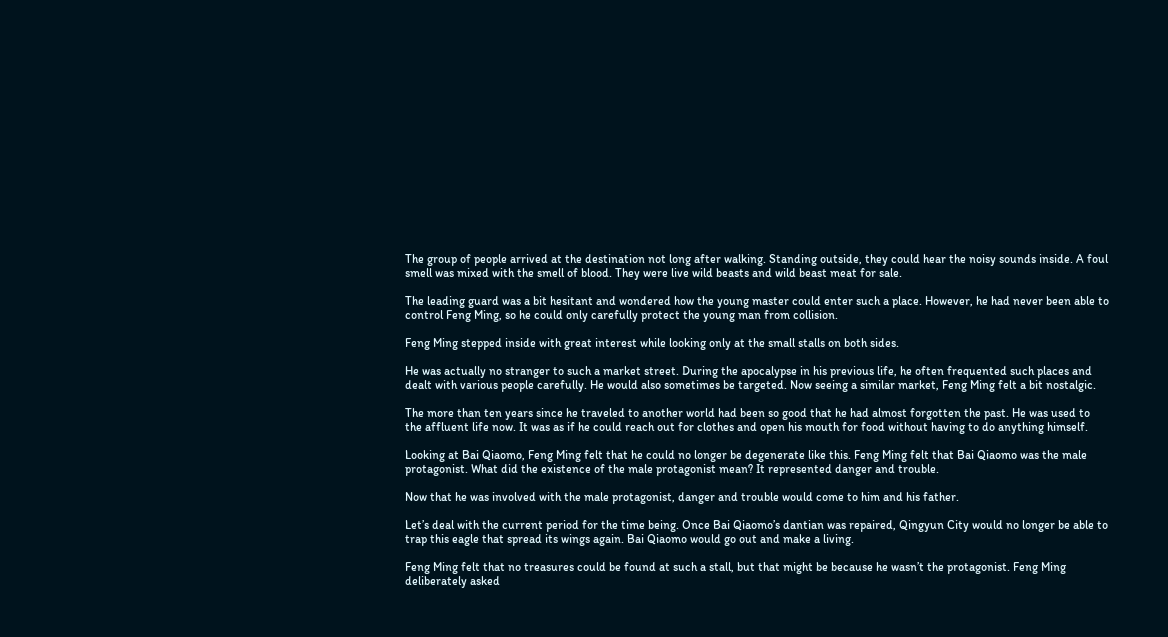The group of people arrived at the destination not long after walking. Standing outside, they could hear the noisy sounds inside. A foul smell was mixed with the smell of blood. They were live wild beasts and wild beast meat for sale.

The leading guard was a bit hesitant and wondered how the young master could enter such a place. However, he had never been able to control Feng Ming, so he could only carefully protect the young man from collision.

Feng Ming stepped inside with great interest while looking only at the small stalls on both sides.

He was actually no stranger to such a market street. During the apocalypse in his previous life, he often frequented such places and dealt with various people carefully. He would also sometimes be targeted. Now seeing a similar market, Feng Ming felt a bit nostalgic.

The more than ten years since he traveled to another world had been so good that he had almost forgotten the past. He was used to the affluent life now. It was as if he could reach out for clothes and open his mouth for food without having to do anything himself.

Looking at Bai Qiaomo, Feng Ming felt that he could no longer be degenerate like this. Feng Ming felt that Bai Qiaomo was the male protagonist. What did the existence of the male protagonist mean? It represented danger and trouble.

Now that he was involved with the male protagonist, danger and trouble would come to him and his father.

Let’s deal with the current period for the time being. Once Bai Qiaomo’s dantian was repaired, Qingyun City would no longer be able to trap this eagle that spread its wings again. Bai Qiaomo would go out and make a living.

Feng Ming felt that no treasures could be found at such a stall, but that might be because he wasn’t the protagonist. Feng Ming deliberately asked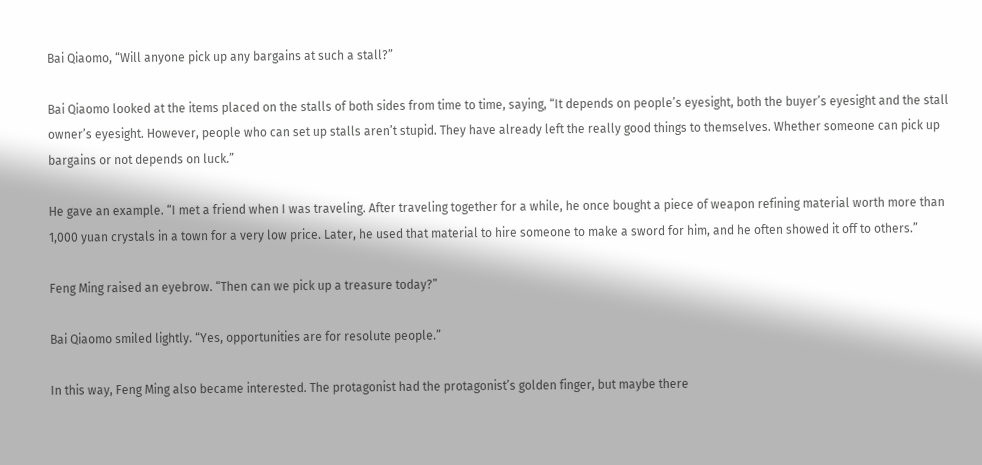Bai Qiaomo, “Will anyone pick up any bargains at such a stall?”

Bai Qiaomo looked at the items placed on the stalls of both sides from time to time, saying, “It depends on people’s eyesight, both the buyer’s eyesight and the stall owner’s eyesight. However, people who can set up stalls aren’t stupid. They have already left the really good things to themselves. Whether someone can pick up bargains or not depends on luck.”

He gave an example. “I met a friend when I was traveling. After traveling together for a while, he once bought a piece of weapon refining material worth more than 1,000 yuan crystals in a town for a very low price. Later, he used that material to hire someone to make a sword for him, and he often showed it off to others.”

Feng Ming raised an eyebrow. “Then can we pick up a treasure today?”

Bai Qiaomo smiled lightly. “Yes, opportunities are for resolute people.”

In this way, Feng Ming also became interested. The protagonist had the protagonist’s golden finger, but maybe there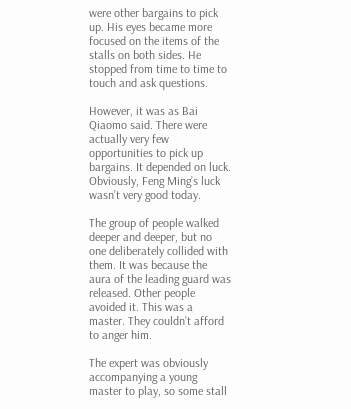were other bargains to pick up. His eyes became more focused on the items of the stalls on both sides. He stopped from time to time to touch and ask questions.

However, it was as Bai Qiaomo said. There were actually very few opportunities to pick up bargains. It depended on luck. Obviously, Feng Ming’s luck wasn’t very good today.

The group of people walked deeper and deeper, but no one deliberately collided with them. It was because the aura of the leading guard was released. Other people avoided it. This was a master. They couldn’t afford to anger him.

The expert was obviously accompanying a young master to play, so some stall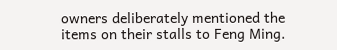owners deliberately mentioned the items on their stalls to Feng Ming.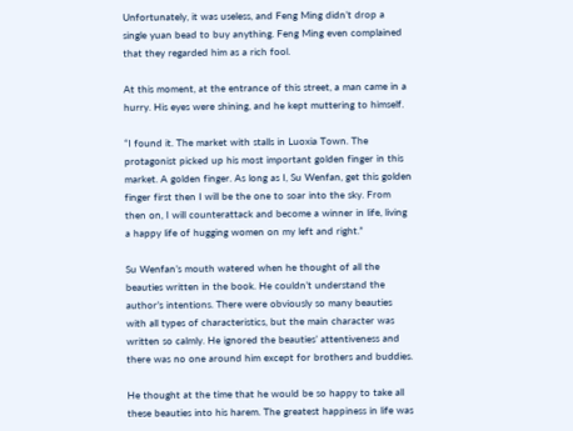Unfortunately, it was useless, and Feng Ming didn’t drop a single yuan bead to buy anything. Feng Ming even complained that they regarded him as a rich fool.

At this moment, at the entrance of this street, a man came in a hurry. His eyes were shining, and he kept muttering to himself.

“I found it. The market with stalls in Luoxia Town. The protagonist picked up his most important golden finger in this market. A golden finger. As long as I, Su Wenfan, get this golden finger first then I will be the one to soar into the sky. From then on, I will counterattack and become a winner in life, living a happy life of hugging women on my left and right.”

Su Wenfan’s mouth watered when he thought of all the beauties written in the book. He couldn’t understand the author’s intentions. There were obviously so many beauties with all types of characteristics, but the main character was written so calmly. He ignored the beauties’ attentiveness and there was no one around him except for brothers and buddies.

He thought at the time that he would be so happy to take all these beauties into his harem. The greatest happiness in life was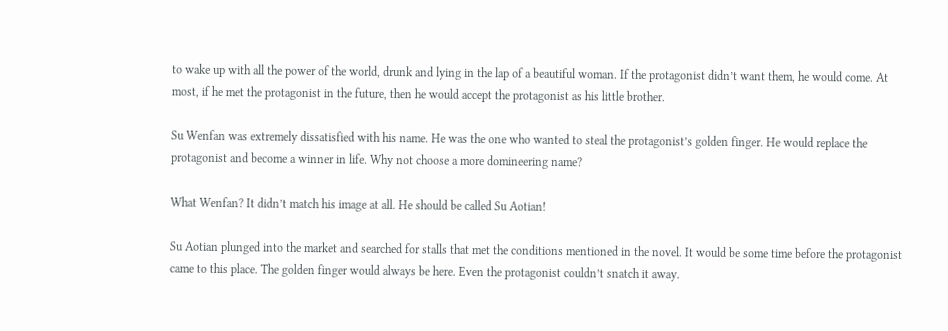to wake up with all the power of the world, drunk and lying in the lap of a beautiful woman. If the protagonist didn’t want them, he would come. At most, if he met the protagonist in the future, then he would accept the protagonist as his little brother.

Su Wenfan was extremely dissatisfied with his name. He was the one who wanted to steal the protagonist’s golden finger. He would replace the protagonist and become a winner in life. Why not choose a more domineering name?

What Wenfan? It didn’t match his image at all. He should be called Su Aotian!

Su Aotian plunged into the market and searched for stalls that met the conditions mentioned in the novel. It would be some time before the protagonist came to this place. The golden finger would always be here. Even the protagonist couldn’t snatch it away.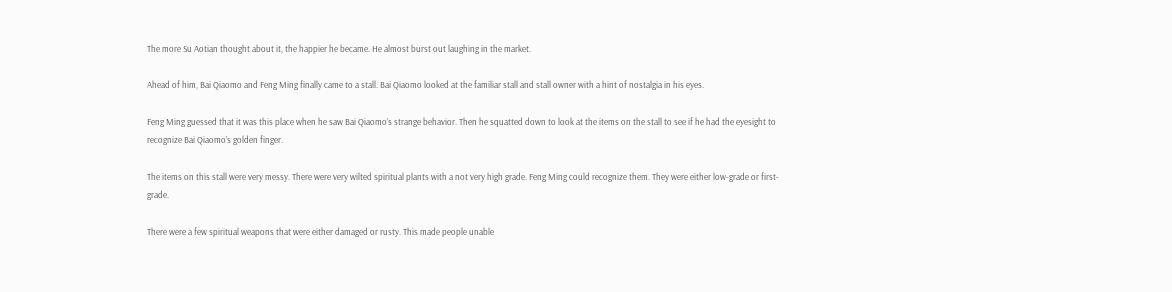The more Su Aotian thought about it, the happier he became. He almost burst out laughing in the market.

Ahead of him, Bai Qiaomo and Feng Ming finally came to a stall. Bai Qiaomo looked at the familiar stall and stall owner with a hint of nostalgia in his eyes.

Feng Ming guessed that it was this place when he saw Bai Qiaomo’s strange behavior. Then he squatted down to look at the items on the stall to see if he had the eyesight to recognize Bai Qiaomo’s golden finger.

The items on this stall were very messy. There were very wilted spiritual plants with a not very high grade. Feng Ming could recognize them. They were either low-grade or first-grade.

There were a few spiritual weapons that were either damaged or rusty. This made people unable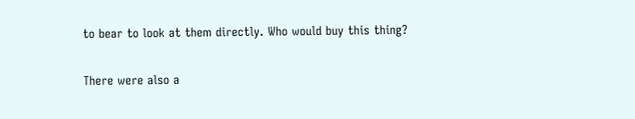to bear to look at them directly. Who would buy this thing?

There were also a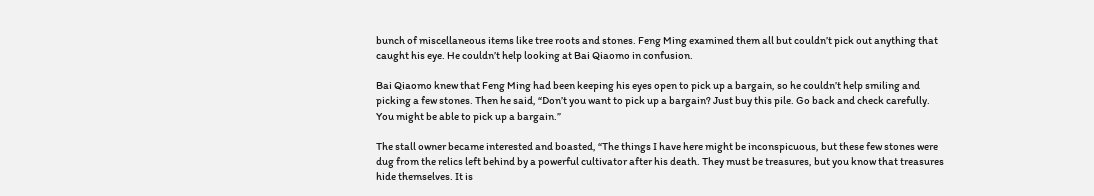bunch of miscellaneous items like tree roots and stones. Feng Ming examined them all but couldn’t pick out anything that caught his eye. He couldn’t help looking at Bai Qiaomo in confusion.

Bai Qiaomo knew that Feng Ming had been keeping his eyes open to pick up a bargain, so he couldn’t help smiling and picking a few stones. Then he said, “Don’t you want to pick up a bargain? Just buy this pile. Go back and check carefully. You might be able to pick up a bargain.”

The stall owner became interested and boasted, “The things I have here might be inconspicuous, but these few stones were dug from the relics left behind by a powerful cultivator after his death. They must be treasures, but you know that treasures hide themselves. It is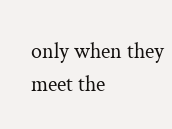only when they meet the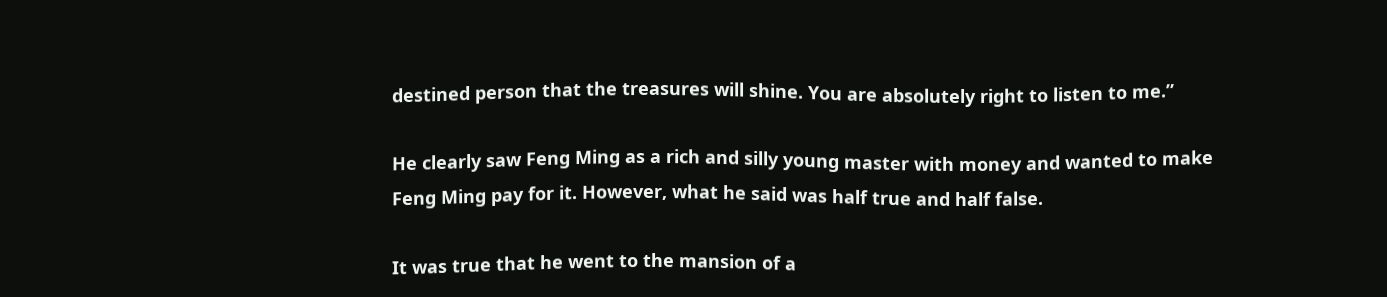destined person that the treasures will shine. You are absolutely right to listen to me.”

He clearly saw Feng Ming as a rich and silly young master with money and wanted to make Feng Ming pay for it. However, what he said was half true and half false.

It was true that he went to the mansion of a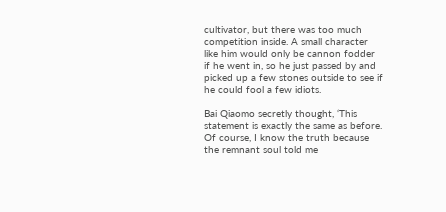cultivator, but there was too much competition inside. A small character like him would only be cannon fodder if he went in, so he just passed by and picked up a few stones outside to see if he could fool a few idiots.

Bai Qiaomo secretly thought, ‘This statement is exactly the same as before. Of course, I know the truth because the remnant soul told me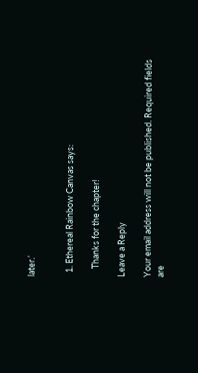later.’


  1. Ethereal Rainbow Canvas says:

    Thanks for the chapter!

Leave a Reply

Your email address will not be published. Required fields are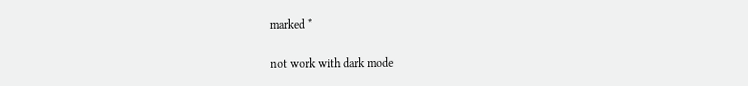marked *


not work with dark mode